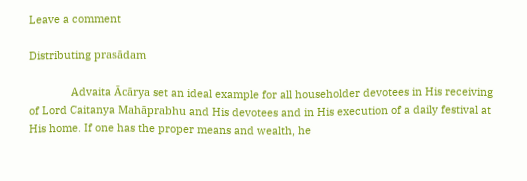Leave a comment

Distributing prasādam

              Advaita Ācārya set an ideal example for all householder devotees in His receiving of Lord Caitanya Mahāprabhu and His devotees and in His execution of a daily festival at His home. If one has the proper means and wealth, he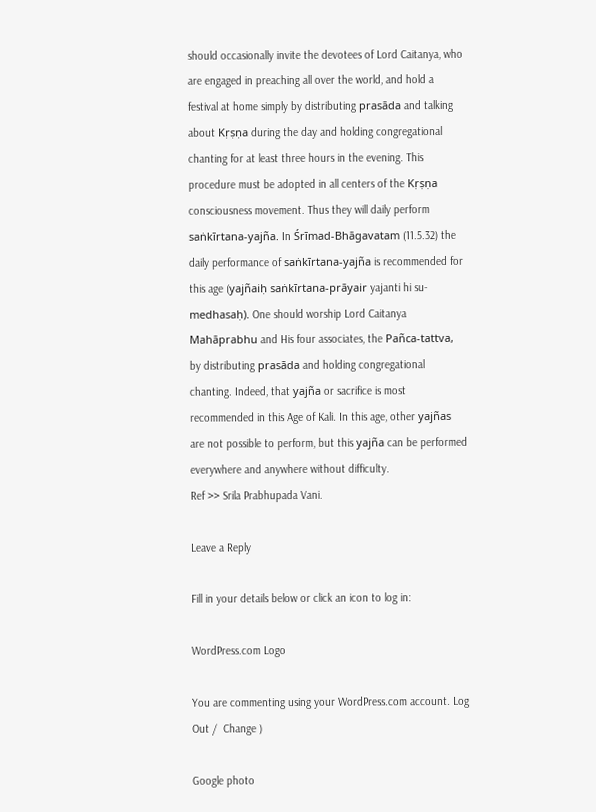should occasionally invite the devotees of Lord Caitanya, who are engaged in preaching all over the world, and hold a festival at home simply by distributing prasāda and talking about Kṛṣṇa during the day and holding congregational chanting for at least three hours in the evening. This procedure must be adopted in all centers of the Kṛṣṇa consciousness movement. Thus they will daily perform saṅkīrtana-yajña. In Śrīmad-Bhāgavatam (11.5.32) the daily performance of saṅkīrtana-yajña is recommended for this age (yajñaiḥ saṅkīrtana-prāyair yajanti hi su-medhasaḥ). One should worship Lord Caitanya Mahāprabhu and His four associates, the Pañca-tattva, by distributing prasāda and holding congregational chanting. Indeed, that yajña or sacrifice is most recommended in this Age of Kali. In this age, other yajñas are not possible to perform, but this yajña can be performed everywhere and anywhere without difficulty.
Ref >> Srila Prabhupada Vani.

Leave a Reply

Fill in your details below or click an icon to log in:

WordPress.com Logo

You are commenting using your WordPress.com account. Log Out /  Change )

Google photo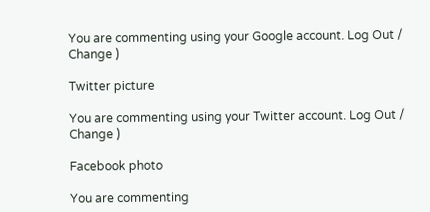You are commenting using your Google account. Log Out /  Change )

Twitter picture

You are commenting using your Twitter account. Log Out /  Change )

Facebook photo

You are commenting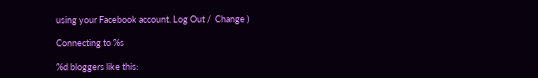using your Facebook account. Log Out /  Change )

Connecting to %s

%d bloggers like this: